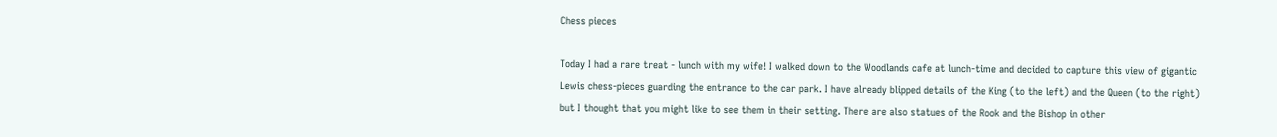Chess pieces

Today I had a rare treat - lunch with my wife! I walked down to the Woodlands cafe at lunch-time and decided to capture this view of gigantic Lewis chess-pieces guarding the entrance to the car park. I have already blipped details of the King (to the left) and the Queen (to the right) but I thought that you might like to see them in their setting. There are also statues of the Rook and the Bishop in other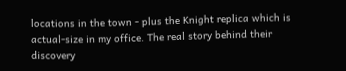locations in the town - plus the Knight replica which is actual-size in my office. The real story behind their discovery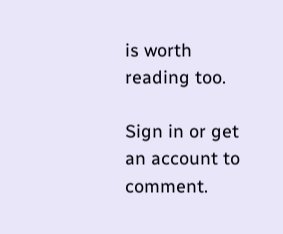is worth reading too.

Sign in or get an account to comment.